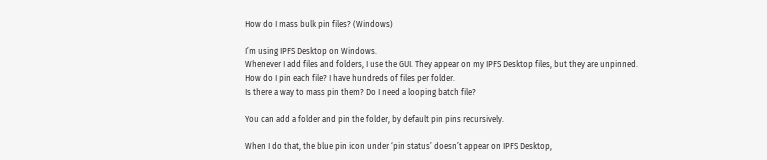How do I mass bulk pin files? (Windows)

I’m using IPFS Desktop on Windows.
Whenever I add files and folders, I use the GUI. They appear on my IPFS Desktop files, but they are unpinned.
How do I pin each file? I have hundreds of files per folder.
Is there a way to mass pin them? Do I need a looping batch file?

You can add a folder and pin the folder, by default pin pins recursively.

When I do that, the blue pin icon under ‘pin status’ doesn’t appear on IPFS Desktop,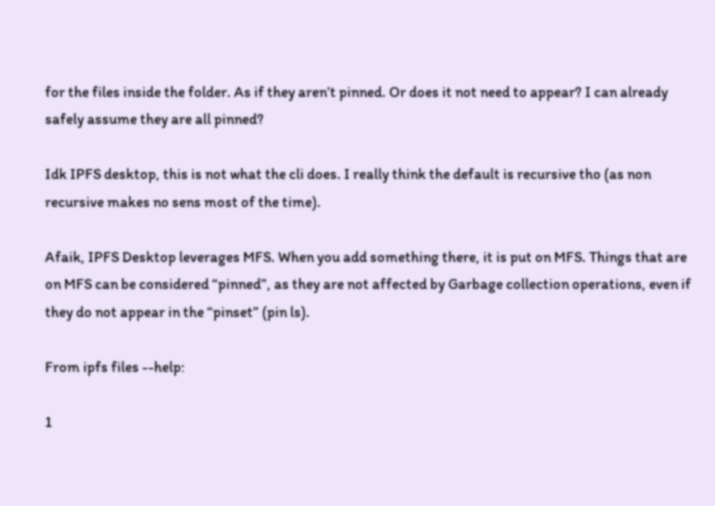for the files inside the folder. As if they aren’t pinned. Or does it not need to appear? I can already safely assume they are all pinned?

Idk IPFS desktop, this is not what the cli does. I really think the default is recursive tho (as non recursive makes no sens most of the time).

Afaik, IPFS Desktop leverages MFS. When you add something there, it is put on MFS. Things that are on MFS can be considered “pinned”, as they are not affected by Garbage collection operations, even if they do not appear in the “pinset” (pin ls).

From ipfs files --help:

1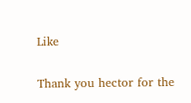Like

Thank you hector for the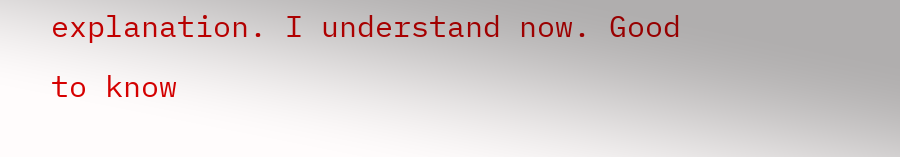explanation. I understand now. Good to know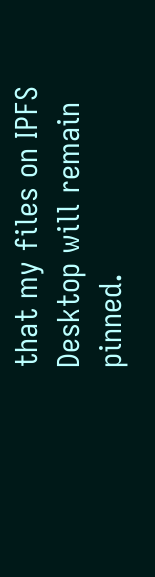that my files on IPFS Desktop will remain pinned.